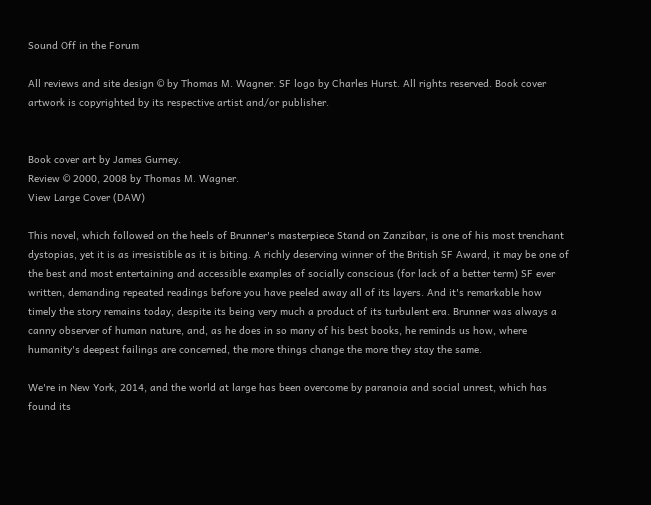Sound Off in the Forum

All reviews and site design © by Thomas M. Wagner. SF logo by Charles Hurst. All rights reserved. Book cover artwork is copyrighted by its respective artist and/or publisher.


Book cover art by James Gurney.
Review © 2000, 2008 by Thomas M. Wagner.
View Large Cover (DAW)

This novel, which followed on the heels of Brunner's masterpiece Stand on Zanzibar, is one of his most trenchant dystopias, yet it is as irresistible as it is biting. A richly deserving winner of the British SF Award, it may be one of the best and most entertaining and accessible examples of socially conscious (for lack of a better term) SF ever written, demanding repeated readings before you have peeled away all of its layers. And it's remarkable how timely the story remains today, despite its being very much a product of its turbulent era. Brunner was always a canny observer of human nature, and, as he does in so many of his best books, he reminds us how, where humanity's deepest failings are concerned, the more things change the more they stay the same.

We're in New York, 2014, and the world at large has been overcome by paranoia and social unrest, which has found its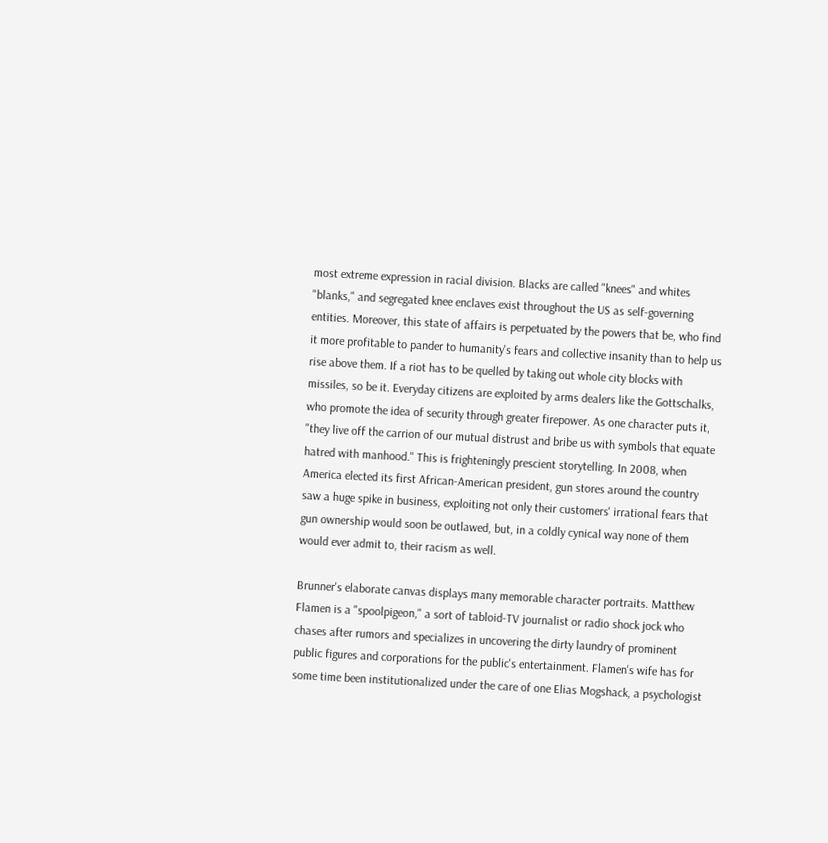most extreme expression in racial division. Blacks are called "knees" and whites "blanks," and segregated knee enclaves exist throughout the US as self-governing entities. Moreover, this state of affairs is perpetuated by the powers that be, who find it more profitable to pander to humanity's fears and collective insanity than to help us rise above them. If a riot has to be quelled by taking out whole city blocks with missiles, so be it. Everyday citizens are exploited by arms dealers like the Gottschalks, who promote the idea of security through greater firepower. As one character puts it, "they live off the carrion of our mutual distrust and bribe us with symbols that equate hatred with manhood." This is frighteningly prescient storytelling. In 2008, when America elected its first African-American president, gun stores around the country saw a huge spike in business, exploiting not only their customers' irrational fears that gun ownership would soon be outlawed, but, in a coldly cynical way none of them would ever admit to, their racism as well.

Brunner's elaborate canvas displays many memorable character portraits. Matthew Flamen is a "spoolpigeon," a sort of tabloid-TV journalist or radio shock jock who chases after rumors and specializes in uncovering the dirty laundry of prominent public figures and corporations for the public's entertainment. Flamen's wife has for some time been institutionalized under the care of one Elias Mogshack, a psychologist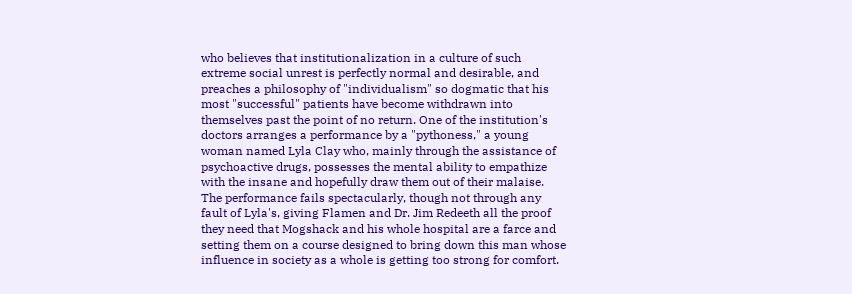who believes that institutionalization in a culture of such extreme social unrest is perfectly normal and desirable, and preaches a philosophy of "individualism" so dogmatic that his most "successful" patients have become withdrawn into themselves past the point of no return. One of the institution's doctors arranges a performance by a "pythoness," a young woman named Lyla Clay who, mainly through the assistance of psychoactive drugs, possesses the mental ability to empathize with the insane and hopefully draw them out of their malaise. The performance fails spectacularly, though not through any fault of Lyla's, giving Flamen and Dr. Jim Redeeth all the proof they need that Mogshack and his whole hospital are a farce and setting them on a course designed to bring down this man whose influence in society as a whole is getting too strong for comfort.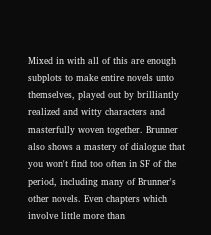Mixed in with all of this are enough subplots to make entire novels unto themselves, played out by brilliantly realized and witty characters and masterfully woven together. Brunner also shows a mastery of dialogue that you won't find too often in SF of the period, including many of Brunner's other novels. Even chapters which involve little more than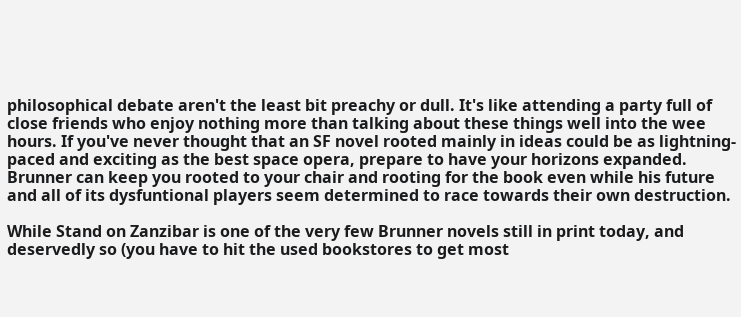philosophical debate aren't the least bit preachy or dull. It's like attending a party full of close friends who enjoy nothing more than talking about these things well into the wee hours. If you've never thought that an SF novel rooted mainly in ideas could be as lightning-paced and exciting as the best space opera, prepare to have your horizons expanded. Brunner can keep you rooted to your chair and rooting for the book even while his future and all of its dysfuntional players seem determined to race towards their own destruction.

While Stand on Zanzibar is one of the very few Brunner novels still in print today, and deservedly so (you have to hit the used bookstores to get most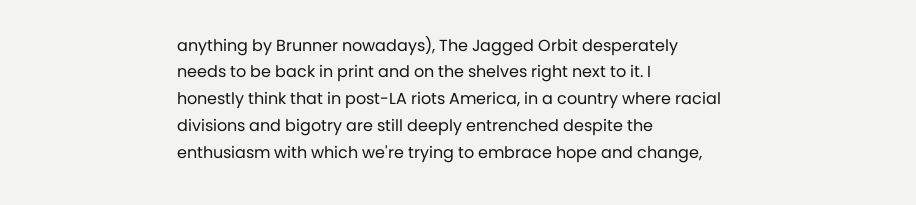anything by Brunner nowadays), The Jagged Orbit desperately needs to be back in print and on the shelves right next to it. I honestly think that in post-LA riots America, in a country where racial divisions and bigotry are still deeply entrenched despite the enthusiasm with which we're trying to embrace hope and change,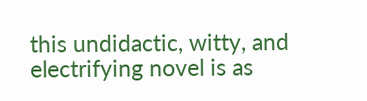this undidactic, witty, and electrifying novel is as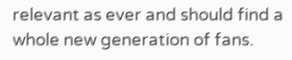relevant as ever and should find a whole new generation of fans.